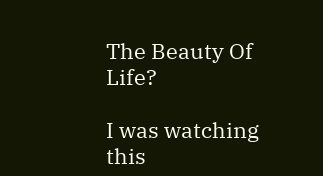The Beauty Of Life?

I was watching this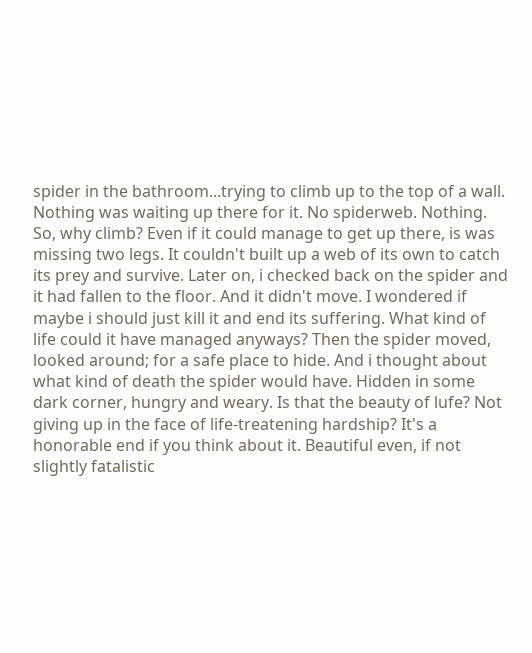spider in the bathroom...trying to climb up to the top of a wall. Nothing was waiting up there for it. No spiderweb. Nothing. So, why climb? Even if it could manage to get up there, is was missing two legs. It couldn't built up a web of its own to catch its prey and survive. Later on, i checked back on the spider and it had fallen to the floor. And it didn't move. I wondered if maybe i should just kill it and end its suffering. What kind of life could it have managed anyways? Then the spider moved, looked around; for a safe place to hide. And i thought about what kind of death the spider would have. Hidden in some dark corner, hungry and weary. Is that the beauty of lufe? Not giving up in the face of life-treatening hardship? It's a honorable end if you think about it. Beautiful even, if not slightly fatalistic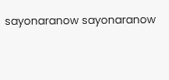sayonaranow sayonaranow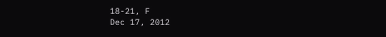18-21, F
Dec 17, 2012